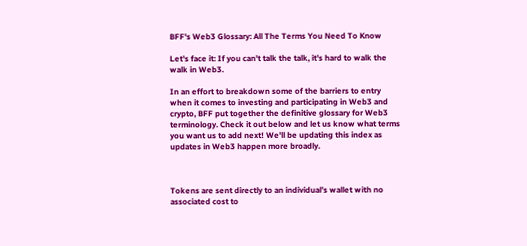BFF's Web3 Glossary: All The Terms You Need To Know

Let's face it: If you can't talk the talk, it's hard to walk the walk in Web3.

In an effort to breakdown some of the barriers to entry when it comes to investing and participating in Web3 and crypto, BFF put together the definitive glossary for Web3 terminology. Check it out below and let us know what terms you want us to add next! We'll be updating this index as updates in Web3 happen more broadly.



Tokens are sent directly to an individual’s wallet with no associated cost to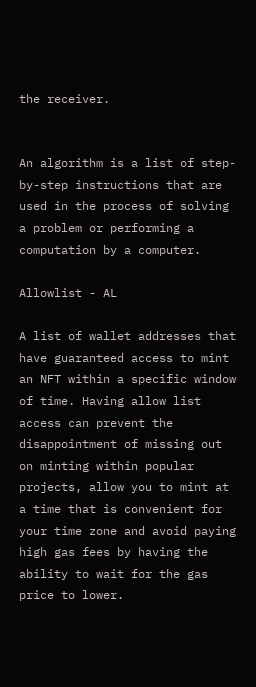the receiver.


An algorithm is a list of step-by-step instructions that are used in the process of solving a problem or performing a computation by a computer.

Allowlist - AL

A list of wallet addresses that have guaranteed access to mint an NFT within a specific window of time. Having allow list access can prevent the disappointment of missing out on minting within popular projects, allow you to mint at a time that is convenient for your time zone and avoid paying high gas fees by having the ability to wait for the gas price to lower.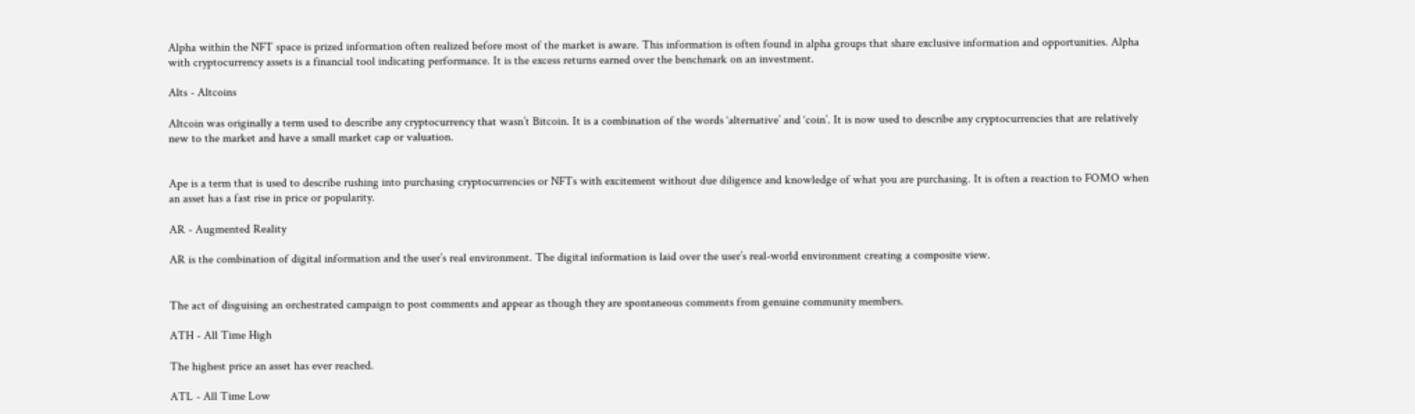Alpha within the NFT space is prized information often realized before most of the market is aware. This information is often found in alpha groups that share exclusive information and opportunities. Alpha with cryptocurrency assets is a financial tool indicating performance. It is the excess returns earned over the benchmark on an investment.

Alts - Altcoins

Altcoin was originally a term used to describe any cryptocurrency that wasn’t Bitcoin. It is a combination of the words ‘alternative’ and ‘coin’. It is now used to describe any cryptocurrencies that are relatively new to the market and have a small market cap or valuation.


Ape is a term that is used to describe rushing into purchasing cryptocurrencies or NFTs with excitement without due diligence and knowledge of what you are purchasing. It is often a reaction to FOMO when an asset has a fast rise in price or popularity.

AR - Augmented Reality

AR is the combination of digital information and the user’s real environment. The digital information is laid over the user’s real-world environment creating a composite view.


The act of disguising an orchestrated campaign to post comments and appear as though they are spontaneous comments from genuine community members.

ATH - All Time High

The highest price an asset has ever reached.

ATL - All Time Low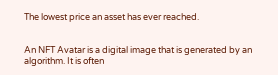The lowest price an asset has ever reached.


An NFT Avatar is a digital image that is generated by an algorithm. It is often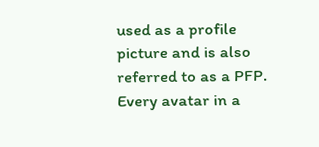used as a profile picture and is also referred to as a PFP. Every avatar in a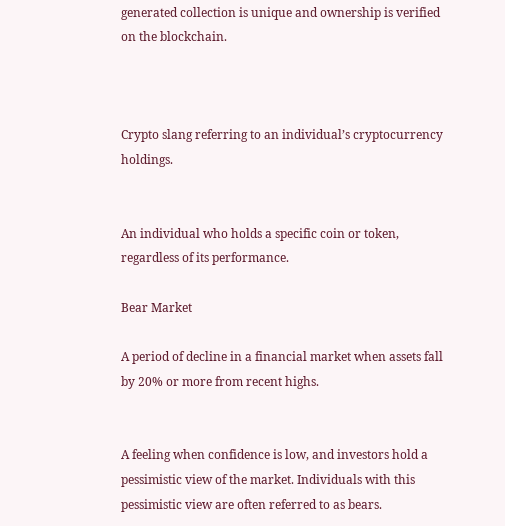generated collection is unique and ownership is verified on the blockchain.



Crypto slang referring to an individual’s cryptocurrency holdings.


An individual who holds a specific coin or token, regardless of its performance.

Bear Market

A period of decline in a financial market when assets fall by 20% or more from recent highs.


A feeling when confidence is low, and investors hold a pessimistic view of the market. Individuals with this pessimistic view are often referred to as bears.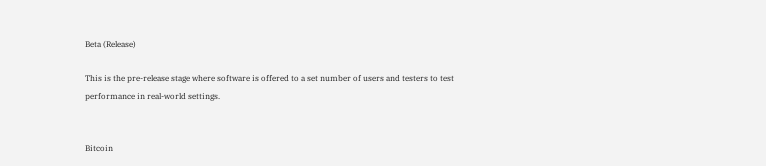Beta (Release)

This is the pre-release stage where software is offered to a set number of users and testers to test performance in real-world settings.


Bitcoin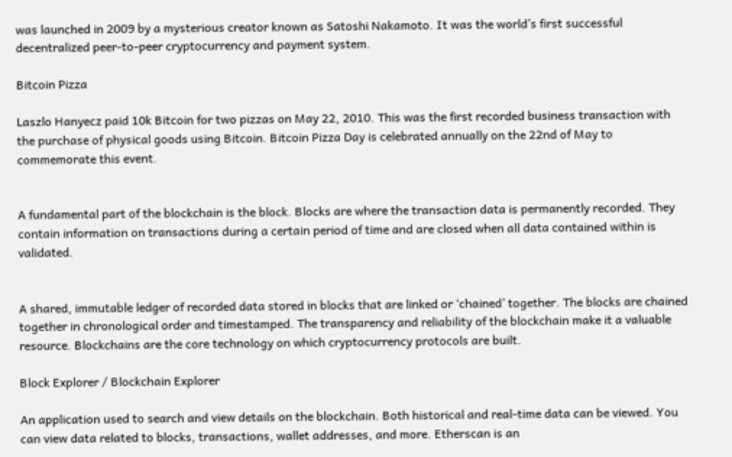was launched in 2009 by a mysterious creator known as Satoshi Nakamoto. It was the world’s first successful decentralized peer-to-peer cryptocurrency and payment system.

Bitcoin Pizza

Laszlo Hanyecz paid 10k Bitcoin for two pizzas on May 22, 2010. This was the first recorded business transaction with the purchase of physical goods using Bitcoin. Bitcoin Pizza Day is celebrated annually on the 22nd of May to commemorate this event.


A fundamental part of the blockchain is the block. Blocks are where the transaction data is permanently recorded. They contain information on transactions during a certain period of time and are closed when all data contained within is validated.


A shared, immutable ledger of recorded data stored in blocks that are linked or ‘chained’ together. The blocks are chained together in chronological order and timestamped. The transparency and reliability of the blockchain make it a valuable resource. Blockchains are the core technology on which cryptocurrency protocols are built.

Block Explorer / Blockchain Explorer

An application used to search and view details on the blockchain. Both historical and real-time data can be viewed. You can view data related to blocks, transactions, wallet addresses, and more. Etherscan is an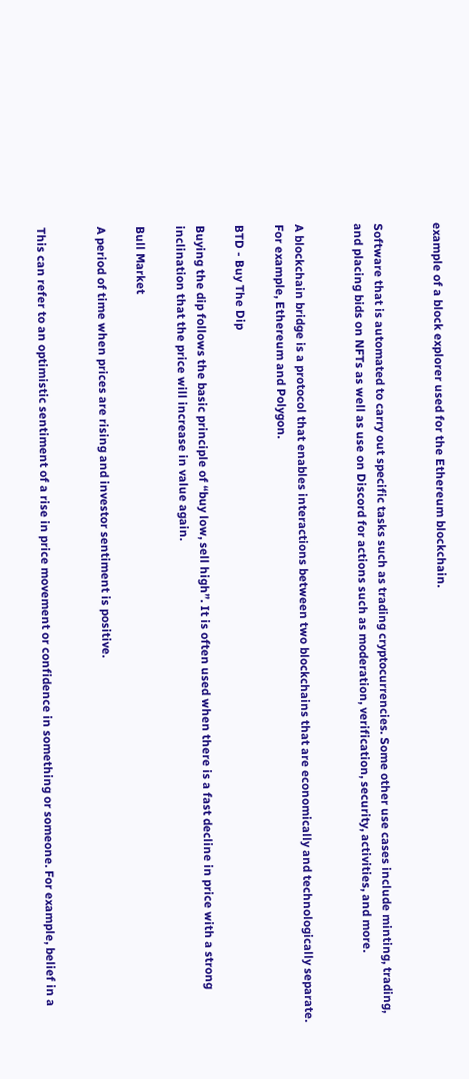example of a block explorer used for the Ethereum blockchain.


Software that is automated to carry out specific tasks such as trading cryptocurrencies. Some other use cases include minting, trading, and placing bids on NFTs as well as use on Discord for actions such as moderation, verification, security, activities, and more.


A blockchain bridge is a protocol that enables interactions between two blockchains that are economically and technologically separate. For example, Ethereum and Polygon.

BTD - Buy The Dip

Buying the dip follows the basic principle of “buy low, sell high”. It is often used when there is a fast decline in price with a strong inclination that the price will increase in value again.

Bull Market

A period of time when prices are rising and investor sentiment is positive.


This can refer to an optimistic sentiment of a rise in price movement or confidence in something or someone. For example, belief in a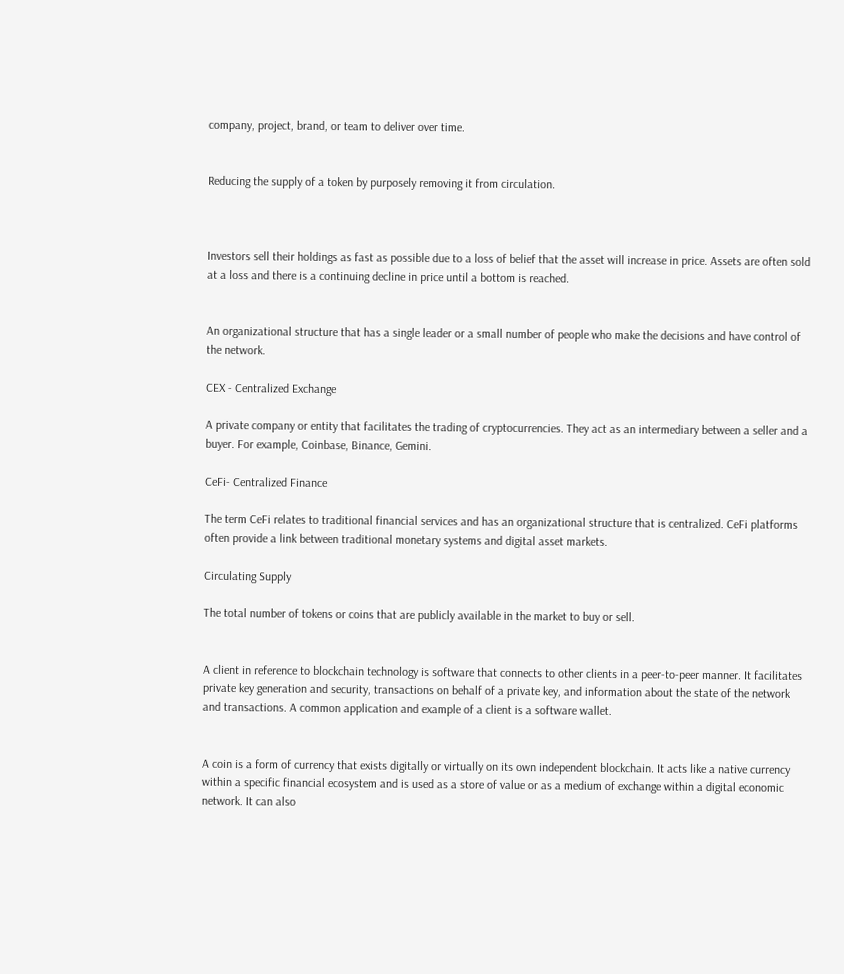company, project, brand, or team to deliver over time.


Reducing the supply of a token by purposely removing it from circulation.



Investors sell their holdings as fast as possible due to a loss of belief that the asset will increase in price. Assets are often sold at a loss and there is a continuing decline in price until a bottom is reached.


An organizational structure that has a single leader or a small number of people who make the decisions and have control of the network.

CEX - Centralized Exchange

A private company or entity that facilitates the trading of cryptocurrencies. They act as an intermediary between a seller and a buyer. For example, Coinbase, Binance, Gemini.

CeFi- Centralized Finance

The term CeFi relates to traditional financial services and has an organizational structure that is centralized. CeFi platforms often provide a link between traditional monetary systems and digital asset markets.

Circulating Supply

The total number of tokens or coins that are publicly available in the market to buy or sell.


A client in reference to blockchain technology is software that connects to other clients in a peer-to-peer manner. It facilitates private key generation and security, transactions on behalf of a private key, and information about the state of the network and transactions. A common application and example of a client is a software wallet.


A coin is a form of currency that exists digitally or virtually on its own independent blockchain. It acts like a native currency within a specific financial ecosystem and is used as a store of value or as a medium of exchange within a digital economic network. It can also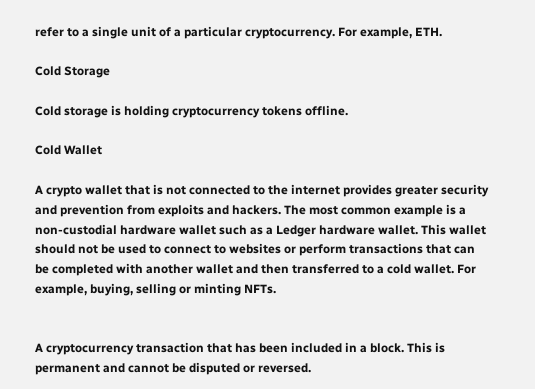refer to a single unit of a particular cryptocurrency. For example, ETH.

Cold Storage

Cold storage is holding cryptocurrency tokens offline.

Cold Wallet

A crypto wallet that is not connected to the internet provides greater security and prevention from exploits and hackers. The most common example is a non-custodial hardware wallet such as a Ledger hardware wallet. This wallet should not be used to connect to websites or perform transactions that can be completed with another wallet and then transferred to a cold wallet. For example, buying, selling or minting NFTs.


A cryptocurrency transaction that has been included in a block. This is permanent and cannot be disputed or reversed.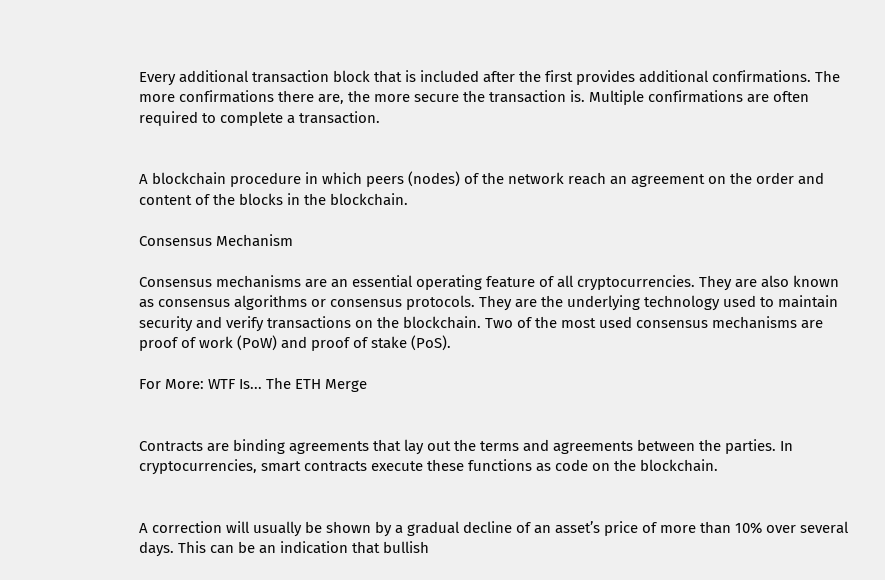Every additional transaction block that is included after the first provides additional confirmations. The more confirmations there are, the more secure the transaction is. Multiple confirmations are often required to complete a transaction.


A blockchain procedure in which peers (nodes) of the network reach an agreement on the order and content of the blocks in the blockchain.

Consensus Mechanism

Consensus mechanisms are an essential operating feature of all cryptocurrencies. They are also known as consensus algorithms or consensus protocols. They are the underlying technology used to maintain security and verify transactions on the blockchain. Two of the most used consensus mechanisms are proof of work (PoW) and proof of stake (PoS).

For More: WTF Is... The ETH Merge


Contracts are binding agreements that lay out the terms and agreements between the parties. In cryptocurrencies, smart contracts execute these functions as code on the blockchain.


A correction will usually be shown by a gradual decline of an asset’s price of more than 10% over several days. This can be an indication that bullish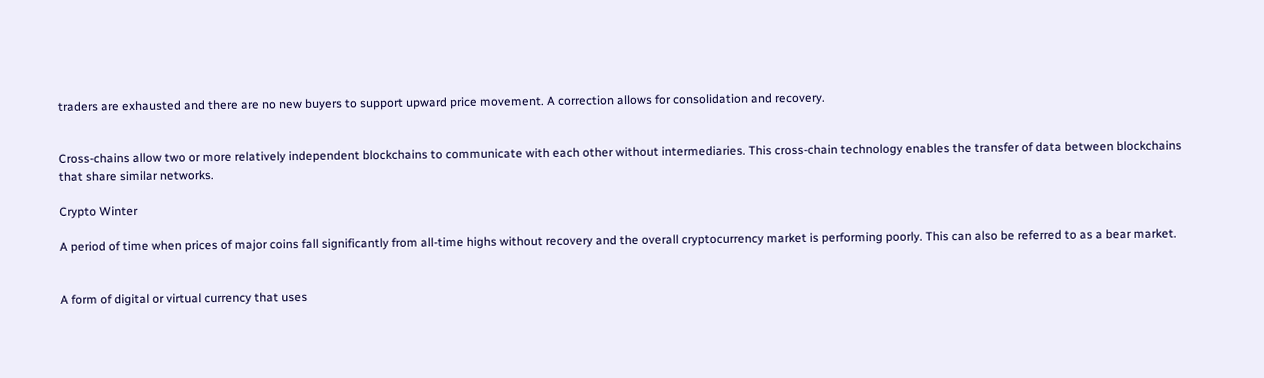traders are exhausted and there are no new buyers to support upward price movement. A correction allows for consolidation and recovery.


Cross-chains allow two or more relatively independent blockchains to communicate with each other without intermediaries. This cross-chain technology enables the transfer of data between blockchains that share similar networks.

Crypto Winter

A period of time when prices of major coins fall significantly from all-time highs without recovery and the overall cryptocurrency market is performing poorly. This can also be referred to as a bear market.


A form of digital or virtual currency that uses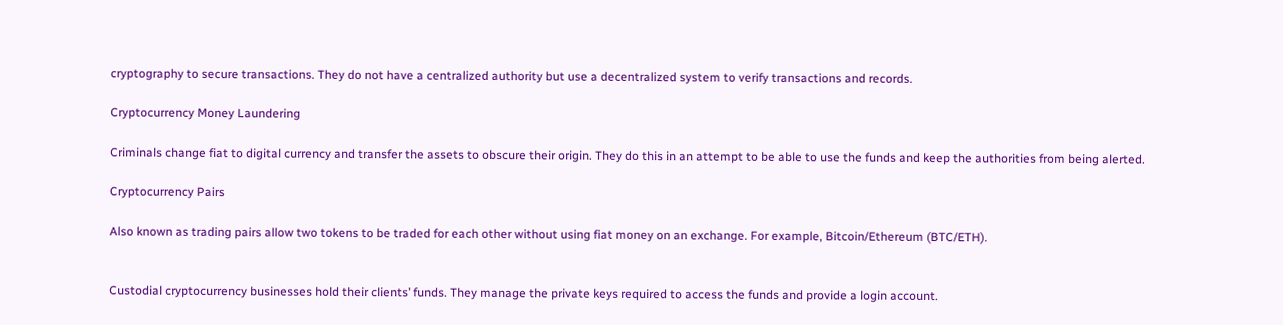cryptography to secure transactions. They do not have a centralized authority but use a decentralized system to verify transactions and records.

Cryptocurrency Money Laundering

Criminals change fiat to digital currency and transfer the assets to obscure their origin. They do this in an attempt to be able to use the funds and keep the authorities from being alerted.

Cryptocurrency Pairs

Also known as trading pairs allow two tokens to be traded for each other without using fiat money on an exchange. For example, Bitcoin/Ethereum (BTC/ETH).


Custodial cryptocurrency businesses hold their clients’ funds. They manage the private keys required to access the funds and provide a login account.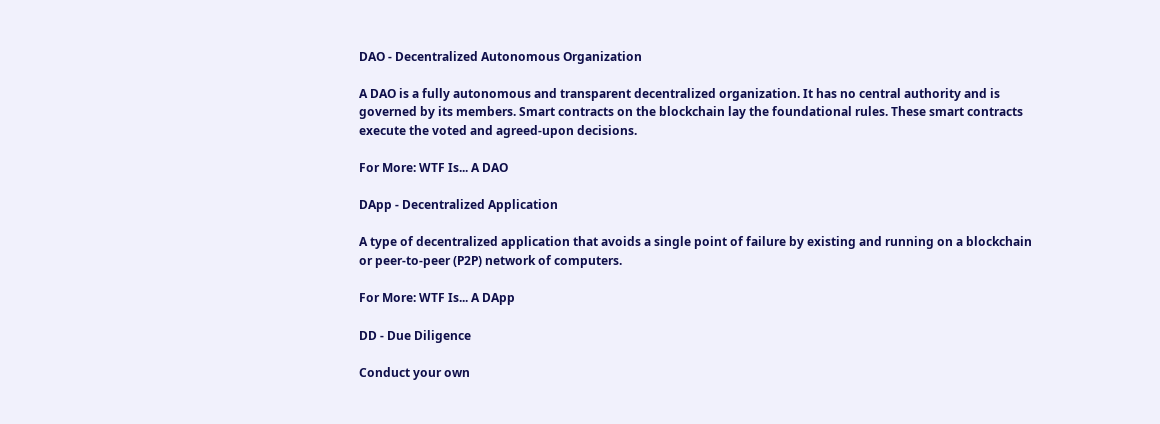DAO - Decentralized Autonomous Organization

A DAO is a fully autonomous and transparent decentralized organization. It has no central authority and is governed by its members. Smart contracts on the blockchain lay the foundational rules. These smart contracts execute the voted and agreed-upon decisions.

For More: WTF Is... A DAO

DApp - Decentralized Application

A type of decentralized application that avoids a single point of failure by existing and running on a blockchain or peer-to-peer (P2P) network of computers.

For More: WTF Is... A DApp

DD - Due Diligence

Conduct your own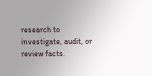research to investigate, audit, or review facts.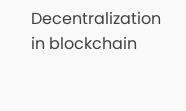Decentralization in blockchain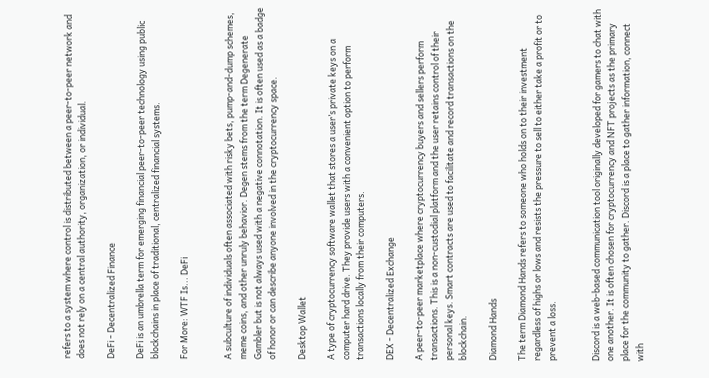refers to a system where control is distributed between a peer-to-peer network and does not rely on a central authority, organization, or individual.

DeFi - Decentralized Finance

DeFi is an umbrella term for emerging financial peer-to-peer technology using public blockchains in place of traditional, centralized financial systems.

For More: WTF Is... DeFi


A subculture of individuals often associated with risky bets, pump-and-dump schemes, meme coins, and other unruly behavior. Degen stems from the term Degenerate Gambler but is not always used with a negative connotation. It is often used as a badge of honor or can describe anyone involved in the cryptocurrency space.

Desktop Wallet

A type of cryptocurrency software wallet that stores a user’s private keys on a computer hard drive. They provide users with a convenient option to perform transactions locally from their computers.

DEX - Decentralized Exchange

A peer-to-peer marketplace where cryptocurrency buyers and sellers perform transactions. This is a non-custodial platform and the user retains control of their personal keys. Smart contracts are used to facilitate and record transactions on the blockchain.

Diamond Hands

The term Diamond Hands refers to someone who holds on to their investment regardless of highs or lows and resists the pressure to sell to either take a profit or to prevent a loss.


Discord is a web-based communication tool originally developed for gamers to chat with one another. It is often chosen for cryptocurrency and NFT projects as the primary place for the community to gather. Discord is a place to gather information, connect with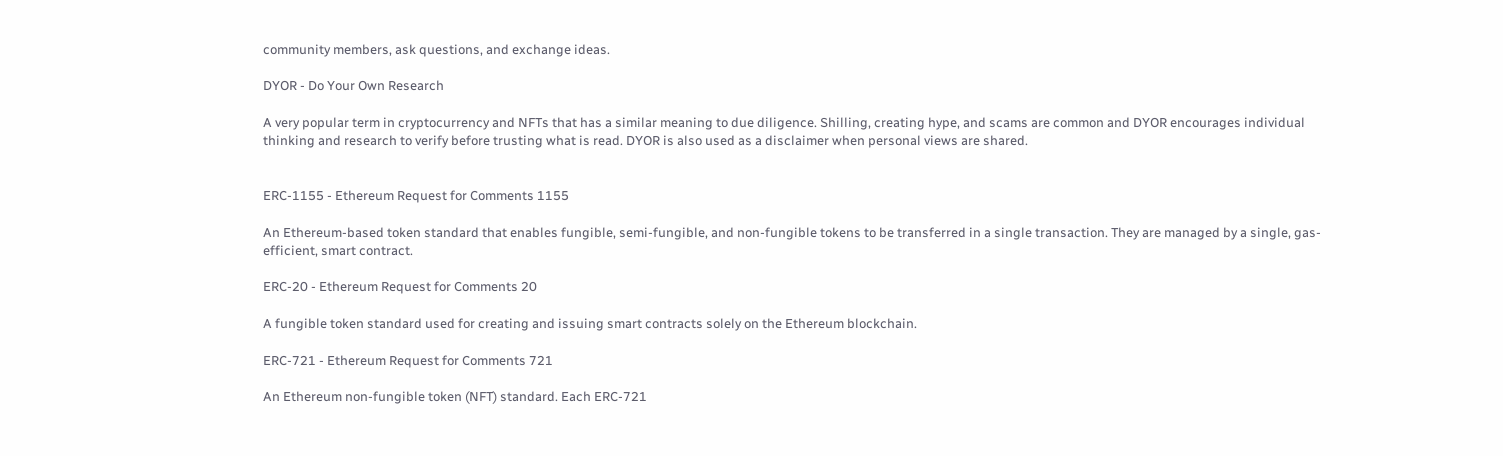community members, ask questions, and exchange ideas.

DYOR - Do Your Own Research

A very popular term in cryptocurrency and NFTs that has a similar meaning to due diligence. Shilling, creating hype, and scams are common and DYOR encourages individual thinking and research to verify before trusting what is read. DYOR is also used as a disclaimer when personal views are shared.


ERC-1155 - Ethereum Request for Comments 1155

An Ethereum-based token standard that enables fungible, semi-fungible, and non-fungible tokens to be transferred in a single transaction. They are managed by a single, gas-efficient, smart contract.

ERC-20 - Ethereum Request for Comments 20

A fungible token standard used for creating and issuing smart contracts solely on the Ethereum blockchain.

ERC-721 - Ethereum Request for Comments 721

An Ethereum non-fungible token (NFT) standard. Each ERC-721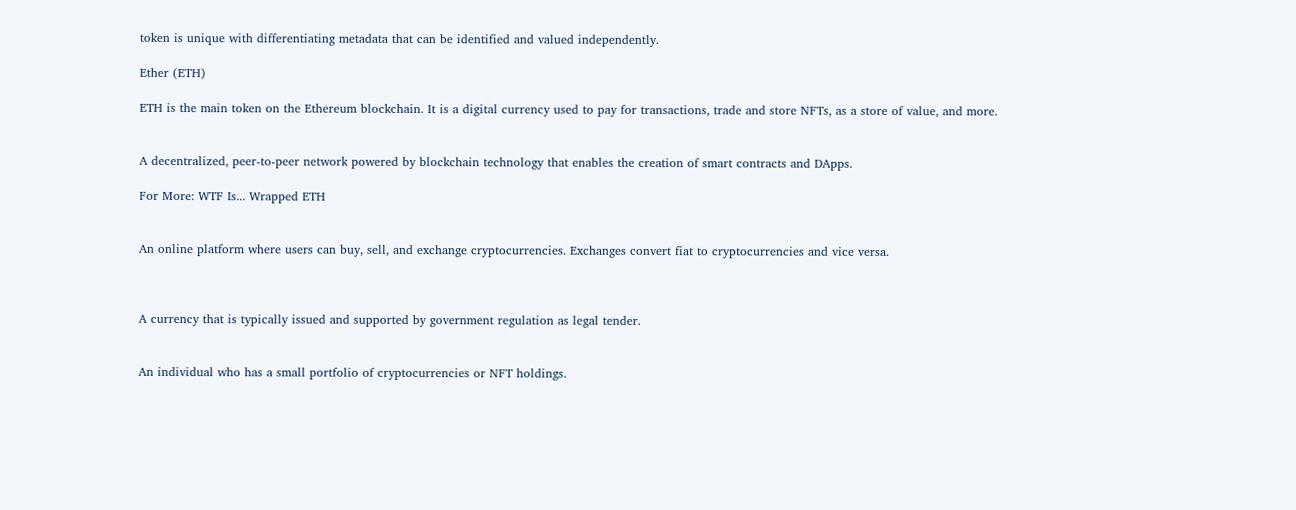token is unique with differentiating metadata that can be identified and valued independently.

Ether (ETH)

ETH is the main token on the Ethereum blockchain. It is a digital currency used to pay for transactions, trade and store NFTs, as a store of value, and more.


A decentralized, peer-to-peer network powered by blockchain technology that enables the creation of smart contracts and DApps.

For More: WTF Is... Wrapped ETH


An online platform where users can buy, sell, and exchange cryptocurrencies. Exchanges convert fiat to cryptocurrencies and vice versa.



A currency that is typically issued and supported by government regulation as legal tender.


An individual who has a small portfolio of cryptocurrencies or NFT holdings.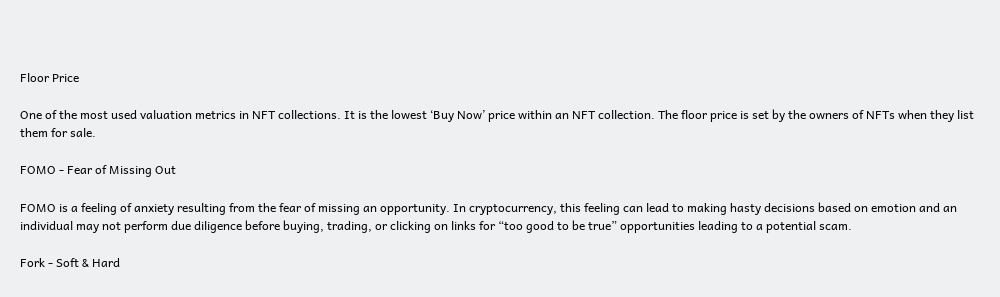Floor Price

One of the most used valuation metrics in NFT collections. It is the lowest ‘Buy Now’ price within an NFT collection. The floor price is set by the owners of NFTs when they list them for sale.

FOMO - Fear of Missing Out

FOMO is a feeling of anxiety resulting from the fear of missing an opportunity. In cryptocurrency, this feeling can lead to making hasty decisions based on emotion and an individual may not perform due diligence before buying, trading, or clicking on links for “too good to be true” opportunities leading to a potential scam.

Fork - Soft & Hard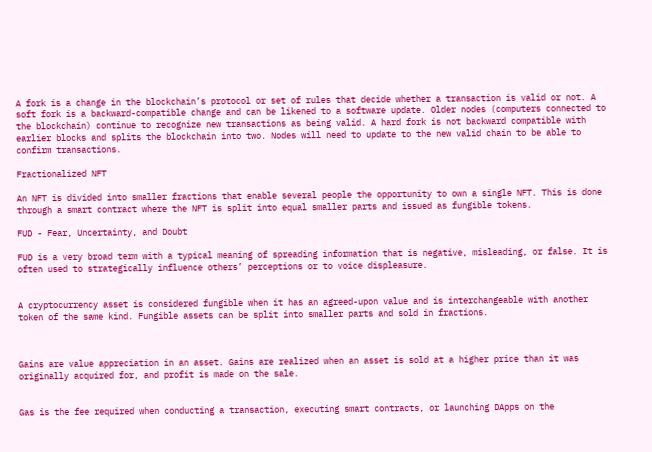A fork is a change in the blockchain’s protocol or set of rules that decide whether a transaction is valid or not. A soft fork is a backward-compatible change and can be likened to a software update. Older nodes (computers connected to the blockchain) continue to recognize new transactions as being valid. A hard fork is not backward compatible with earlier blocks and splits the blockchain into two. Nodes will need to update to the new valid chain to be able to confirm transactions.

Fractionalized NFT

An NFT is divided into smaller fractions that enable several people the opportunity to own a single NFT. This is done through a smart contract where the NFT is split into equal smaller parts and issued as fungible tokens.

FUD - Fear, Uncertainty, and Doubt

FUD is a very broad term with a typical meaning of spreading information that is negative, misleading, or false. It is often used to strategically influence others’ perceptions or to voice displeasure.


A cryptocurrency asset is considered fungible when it has an agreed-upon value and is interchangeable with another token of the same kind. Fungible assets can be split into smaller parts and sold in fractions.



Gains are value appreciation in an asset. Gains are realized when an asset is sold at a higher price than it was originally acquired for, and profit is made on the sale.


Gas is the fee required when conducting a transaction, executing smart contracts, or launching DApps on the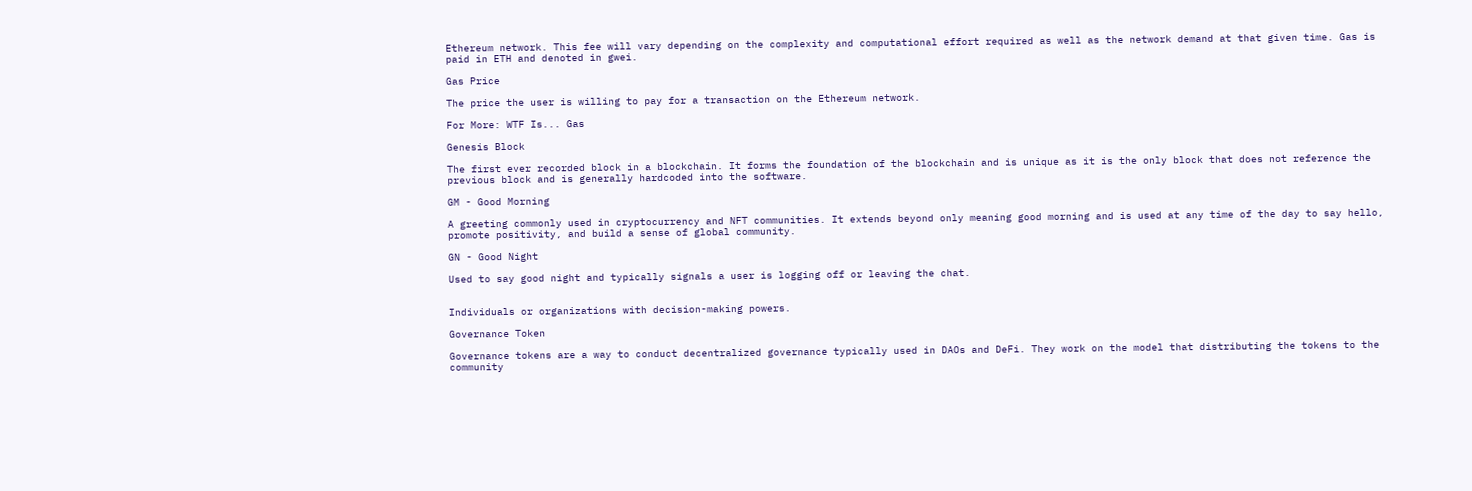Ethereum network. This fee will vary depending on the complexity and computational effort required as well as the network demand at that given time. Gas is paid in ETH and denoted in gwei.

Gas Price

The price the user is willing to pay for a transaction on the Ethereum network.

For More: WTF Is... Gas

Genesis Block

The first ever recorded block in a blockchain. It forms the foundation of the blockchain and is unique as it is the only block that does not reference the previous block and is generally hardcoded into the software.

GM - Good Morning

A greeting commonly used in cryptocurrency and NFT communities. It extends beyond only meaning good morning and is used at any time of the day to say hello, promote positivity, and build a sense of global community.

GN - Good Night

Used to say good night and typically signals a user is logging off or leaving the chat.


Individuals or organizations with decision-making powers.

Governance Token

Governance tokens are a way to conduct decentralized governance typically used in DAOs and DeFi. They work on the model that distributing the tokens to the community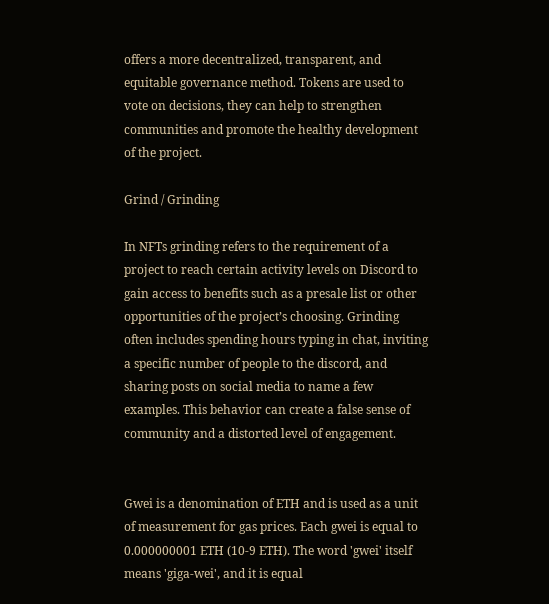offers a more decentralized, transparent, and equitable governance method. Tokens are used to vote on decisions, they can help to strengthen communities and promote the healthy development of the project.

Grind / Grinding

In NFTs grinding refers to the requirement of a project to reach certain activity levels on Discord to gain access to benefits such as a presale list or other opportunities of the project’s choosing. Grinding often includes spending hours typing in chat, inviting a specific number of people to the discord, and sharing posts on social media to name a few examples. This behavior can create a false sense of community and a distorted level of engagement.


Gwei is a denomination of ETH and is used as a unit of measurement for gas prices. Each gwei is equal to 0.000000001 ETH (10-9 ETH). The word 'gwei' itself means 'giga-wei', and it is equal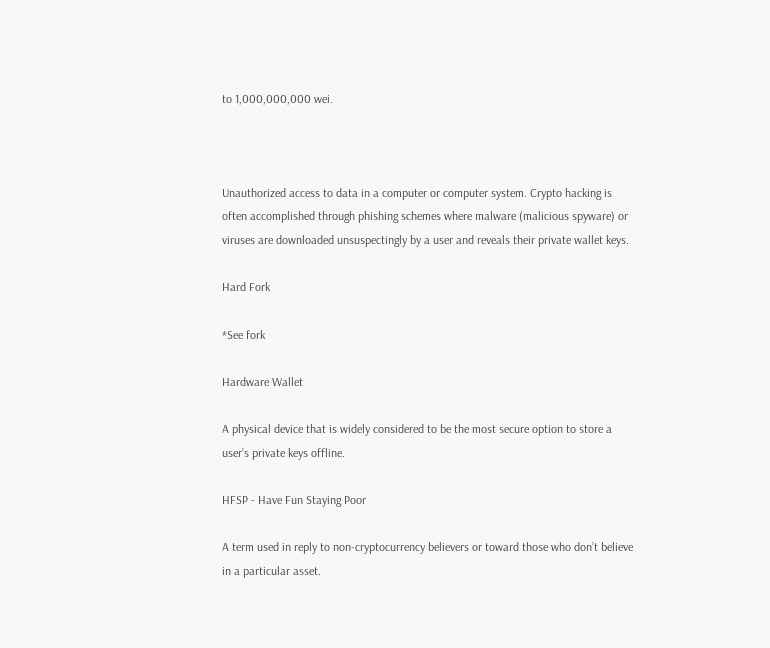to 1,000,000,000 wei.



Unauthorized access to data in a computer or computer system. Crypto hacking is often accomplished through phishing schemes where malware (malicious spyware) or viruses are downloaded unsuspectingly by a user and reveals their private wallet keys.

Hard Fork

*See fork

Hardware Wallet

A physical device that is widely considered to be the most secure option to store a user’s private keys offline.

HFSP - Have Fun Staying Poor

A term used in reply to non-cryptocurrency believers or toward those who don’t believe in a particular asset.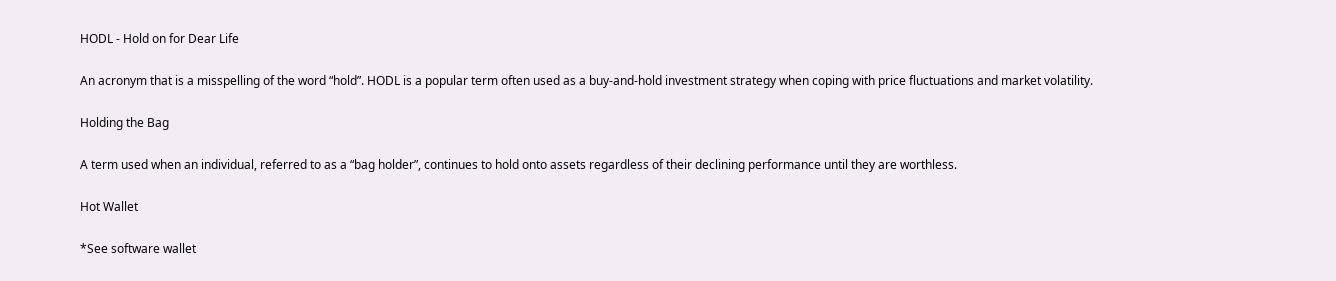HODL - Hold on for Dear Life

An acronym that is a misspelling of the word “hold”. HODL is a popular term often used as a buy-and-hold investment strategy when coping with price fluctuations and market volatility.

Holding the Bag

A term used when an individual, referred to as a “bag holder”, continues to hold onto assets regardless of their declining performance until they are worthless.

Hot Wallet

*See software wallet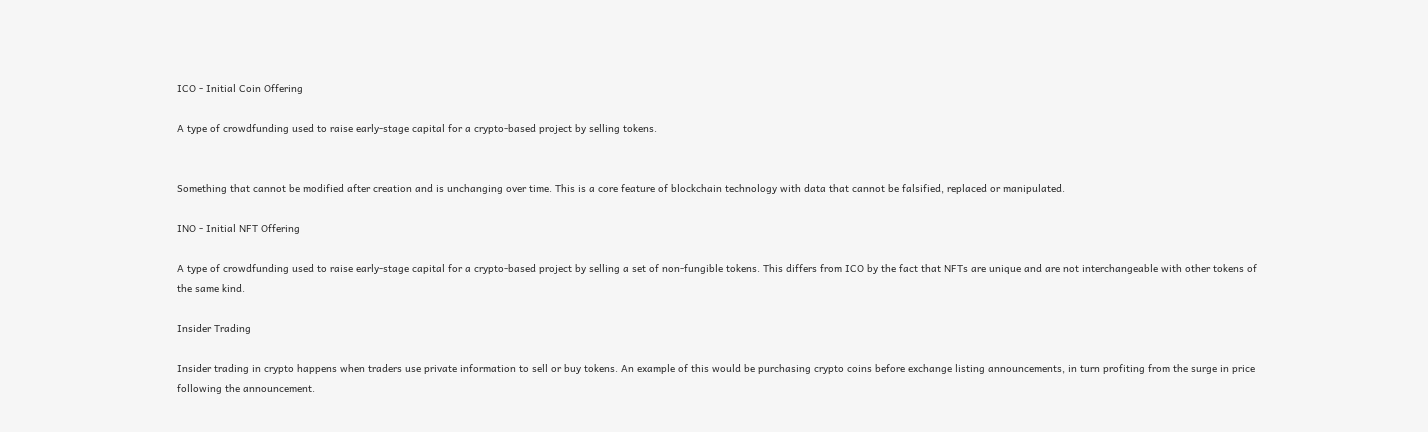ICO - Initial Coin Offering

A type of crowdfunding used to raise early-stage capital for a crypto-based project by selling tokens.


Something that cannot be modified after creation and is unchanging over time. This is a core feature of blockchain technology with data that cannot be falsified, replaced or manipulated.

INO - Initial NFT Offering

A type of crowdfunding used to raise early-stage capital for a crypto-based project by selling a set of non-fungible tokens. This differs from ICO by the fact that NFTs are unique and are not interchangeable with other tokens of the same kind.

Insider Trading

Insider trading in crypto happens when traders use private information to sell or buy tokens. An example of this would be purchasing crypto coins before exchange listing announcements, in turn profiting from the surge in price following the announcement.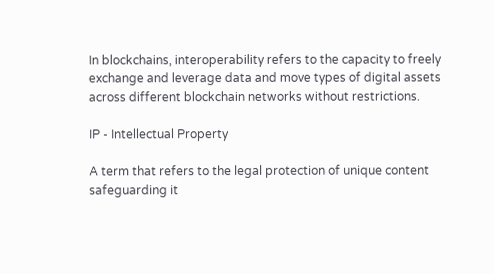In blockchains, interoperability refers to the capacity to freely exchange and leverage data and move types of digital assets across different blockchain networks without restrictions.

IP - Intellectual Property

A term that refers to the legal protection of unique content safeguarding it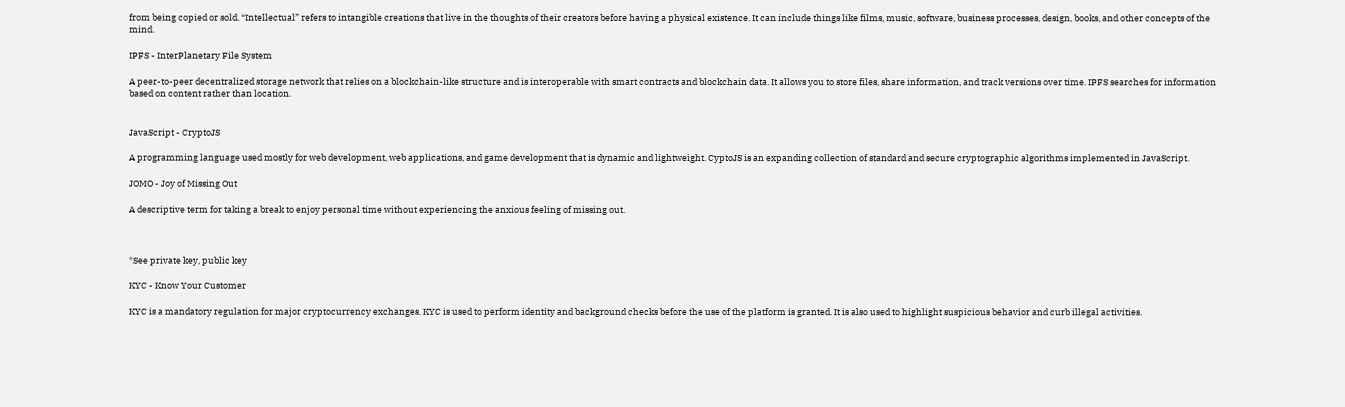from being copied or sold. “Intellectual” refers to intangible creations that live in the thoughts of their creators before having a physical existence. It can include things like films, music, software, business processes, design, books, and other concepts of the mind.

IPFS - InterPlanetary File System

A peer-to-peer decentralized storage network that relies on a blockchain-like structure and is interoperable with smart contracts and blockchain data. It allows you to store files, share information, and track versions over time. IPFS searches for information based on content rather than location.


JavaScript - CryptoJS

A programming language used mostly for web development, web applications, and game development that is dynamic and lightweight. CyptoJS is an expanding collection of standard and secure cryptographic algorithms implemented in JavaScript.

JOMO - Joy of Missing Out

A descriptive term for taking a break to enjoy personal time without experiencing the anxious feeling of missing out.



*See private key, public key

KYC - Know Your Customer

KYC is a mandatory regulation for major cryptocurrency exchanges. KYC is used to perform identity and background checks before the use of the platform is granted. It is also used to highlight suspicious behavior and curb illegal activities.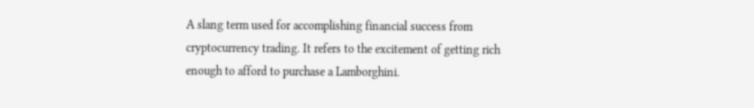A slang term used for accomplishing financial success from cryptocurrency trading. It refers to the excitement of getting rich enough to afford to purchase a Lamborghini.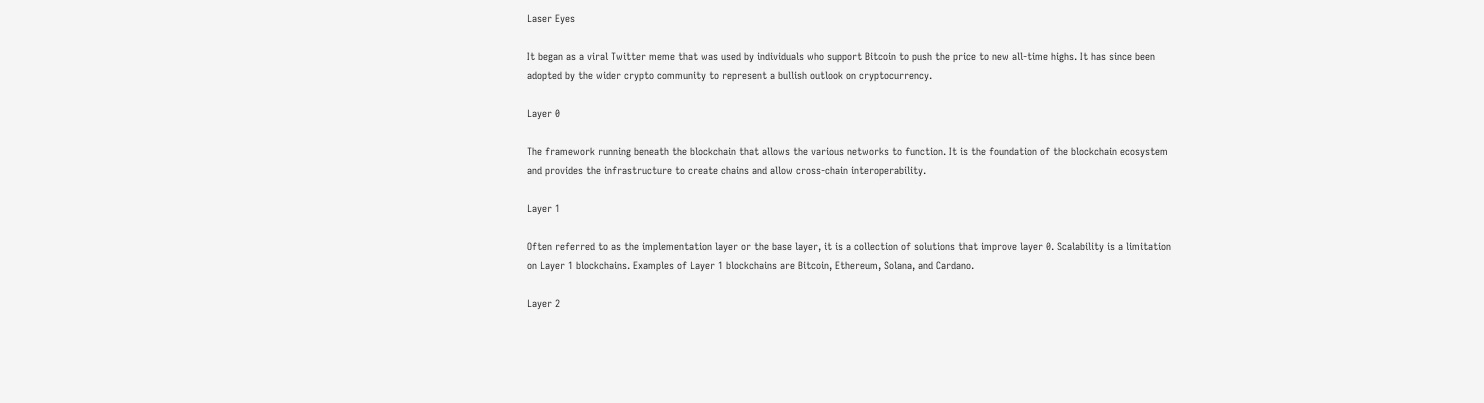Laser Eyes

It began as a viral Twitter meme that was used by individuals who support Bitcoin to push the price to new all-time highs. It has since been adopted by the wider crypto community to represent a bullish outlook on cryptocurrency.

Layer 0

The framework running beneath the blockchain that allows the various networks to function. It is the foundation of the blockchain ecosystem and provides the infrastructure to create chains and allow cross-chain interoperability.

Layer 1

Often referred to as the implementation layer or the base layer, it is a collection of solutions that improve layer 0. Scalability is a limitation on Layer 1 blockchains. Examples of Layer 1 blockchains are Bitcoin, Ethereum, Solana, and Cardano.

Layer 2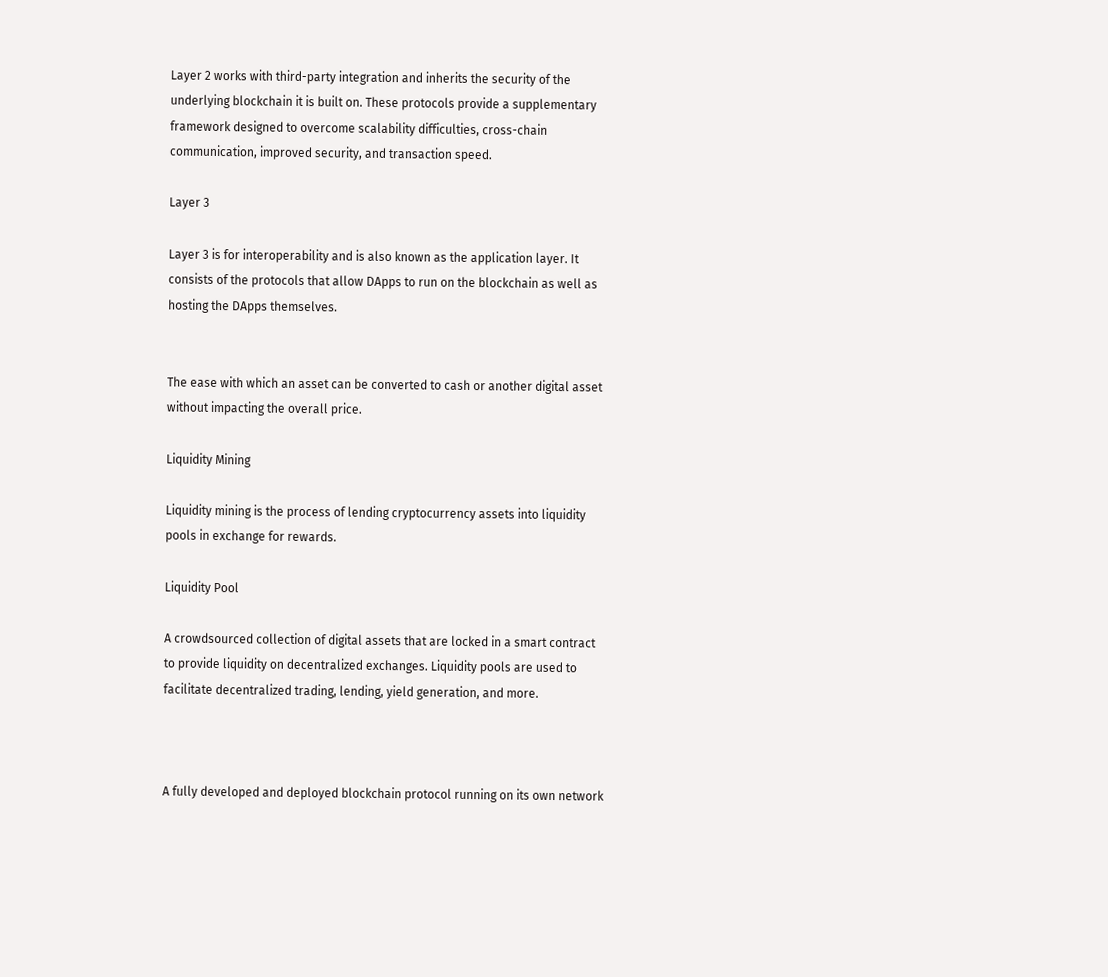Layer 2 works with third-party integration and inherits the security of the underlying blockchain it is built on. These protocols provide a supplementary framework designed to overcome scalability difficulties, cross-chain communication, improved security, and transaction speed.

Layer 3

Layer 3 is for interoperability and is also known as the application layer. It consists of the protocols that allow DApps to run on the blockchain as well as hosting the DApps themselves.


The ease with which an asset can be converted to cash or another digital asset without impacting the overall price.

Liquidity Mining

Liquidity mining is the process of lending cryptocurrency assets into liquidity pools in exchange for rewards.

Liquidity Pool

A crowdsourced collection of digital assets that are locked in a smart contract to provide liquidity on decentralized exchanges. Liquidity pools are used to facilitate decentralized trading, lending, yield generation, and more.



A fully developed and deployed blockchain protocol running on its own network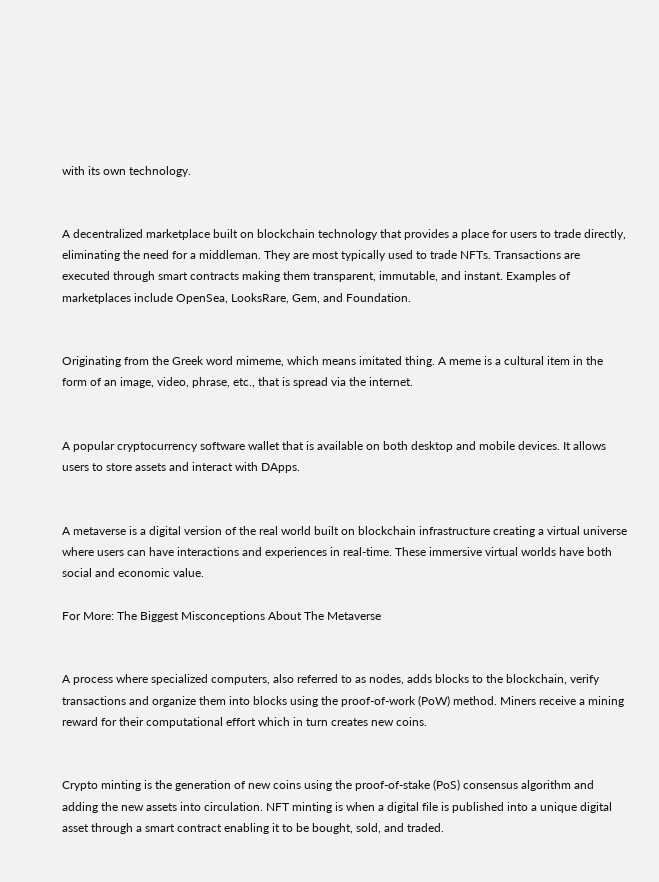with its own technology.


A decentralized marketplace built on blockchain technology that provides a place for users to trade directly, eliminating the need for a middleman. They are most typically used to trade NFTs. Transactions are executed through smart contracts making them transparent, immutable, and instant. Examples of marketplaces include OpenSea, LooksRare, Gem, and Foundation.


Originating from the Greek word mimeme, which means imitated thing. A meme is a cultural item in the form of an image, video, phrase, etc., that is spread via the internet.


A popular cryptocurrency software wallet that is available on both desktop and mobile devices. It allows users to store assets and interact with DApps.


A metaverse is a digital version of the real world built on blockchain infrastructure creating a virtual universe where users can have interactions and experiences in real-time. These immersive virtual worlds have both social and economic value.

For More: The Biggest Misconceptions About The Metaverse


A process where specialized computers, also referred to as nodes, adds blocks to the blockchain, verify transactions and organize them into blocks using the proof-of-work (PoW) method. Miners receive a mining reward for their computational effort which in turn creates new coins.


Crypto minting is the generation of new coins using the proof-of-stake (PoS) consensus algorithm and adding the new assets into circulation. NFT minting is when a digital file is published into a unique digital asset through a smart contract enabling it to be bought, sold, and traded.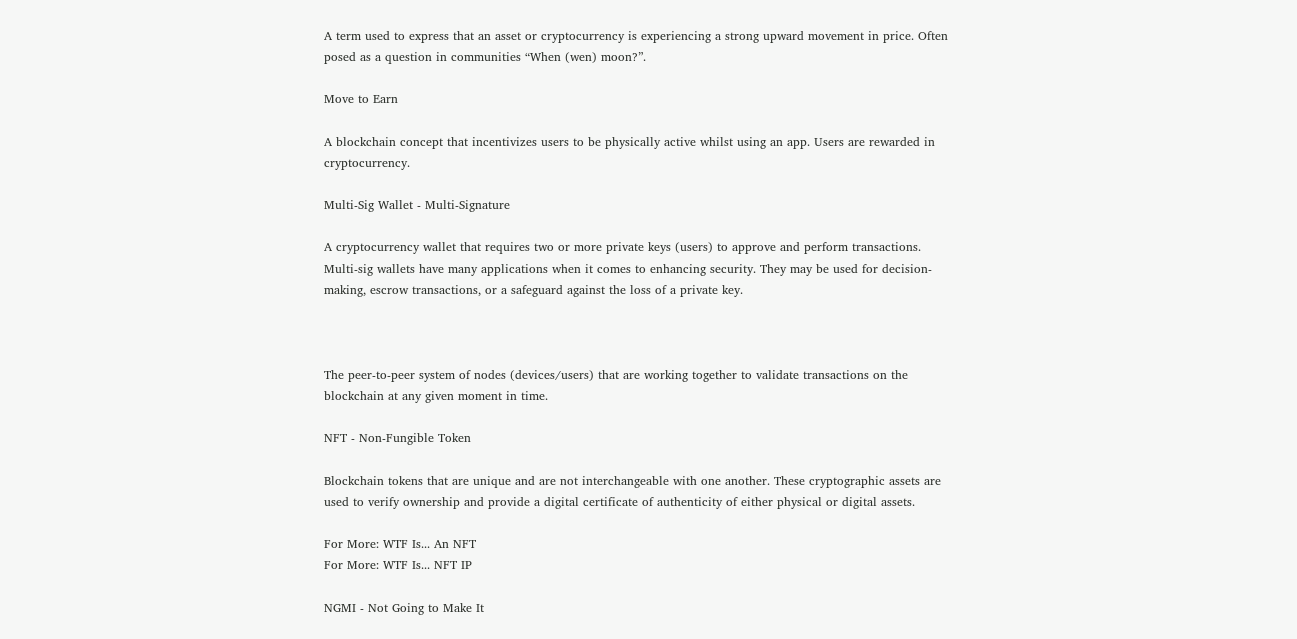A term used to express that an asset or cryptocurrency is experiencing a strong upward movement in price. Often posed as a question in communities “When (wen) moon?”.

Move to Earn

A blockchain concept that incentivizes users to be physically active whilst using an app. Users are rewarded in cryptocurrency.

Multi-Sig Wallet - Multi-Signature

A cryptocurrency wallet that requires two or more private keys (users) to approve and perform transactions. Multi-sig wallets have many applications when it comes to enhancing security. They may be used for decision-making, escrow transactions, or a safeguard against the loss of a private key.



The peer-to-peer system of nodes (devices/users) that are working together to validate transactions on the blockchain at any given moment in time.

NFT - Non-Fungible Token

Blockchain tokens that are unique and are not interchangeable with one another. These cryptographic assets are used to verify ownership and provide a digital certificate of authenticity of either physical or digital assets.

For More: WTF Is... An NFT
For More: WTF Is... NFT IP

NGMI - Not Going to Make It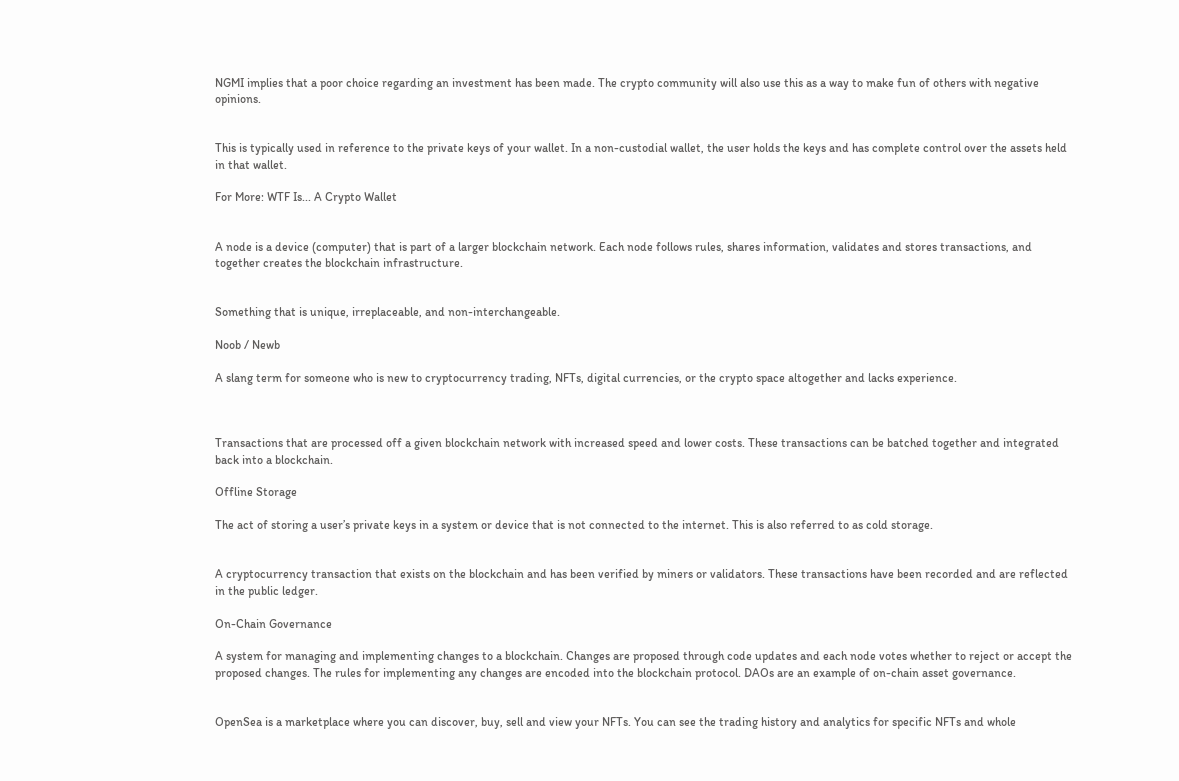NGMI implies that a poor choice regarding an investment has been made. The crypto community will also use this as a way to make fun of others with negative opinions.


This is typically used in reference to the private keys of your wallet. In a non-custodial wallet, the user holds the keys and has complete control over the assets held in that wallet.

For More: WTF Is... A Crypto Wallet


A node is a device (computer) that is part of a larger blockchain network. Each node follows rules, shares information, validates and stores transactions, and together creates the blockchain infrastructure.


Something that is unique, irreplaceable, and non-interchangeable.

Noob / Newb

A slang term for someone who is new to cryptocurrency trading, NFTs, digital currencies, or the crypto space altogether and lacks experience.



Transactions that are processed off a given blockchain network with increased speed and lower costs. These transactions can be batched together and integrated back into a blockchain.

Offline Storage

The act of storing a user’s private keys in a system or device that is not connected to the internet. This is also referred to as cold storage.


A cryptocurrency transaction that exists on the blockchain and has been verified by miners or validators. These transactions have been recorded and are reflected in the public ledger.

On-Chain Governance

A system for managing and implementing changes to a blockchain. Changes are proposed through code updates and each node votes whether to reject or accept the proposed changes. The rules for implementing any changes are encoded into the blockchain protocol. DAOs are an example of on-chain asset governance.


OpenSea is a marketplace where you can discover, buy, sell and view your NFTs. You can see the trading history and analytics for specific NFTs and whole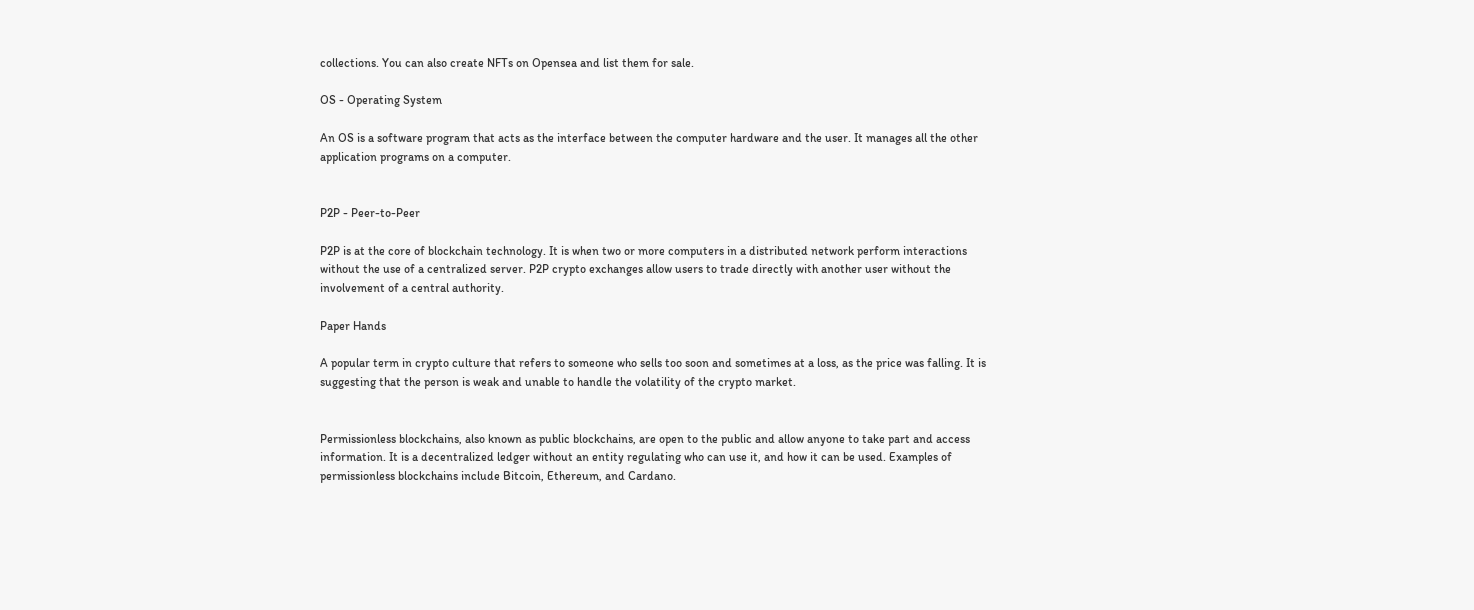collections. You can also create NFTs on Opensea and list them for sale.

OS - Operating System

An OS is a software program that acts as the interface between the computer hardware and the user. It manages all the other application programs on a computer.


P2P - Peer-to-Peer

P2P is at the core of blockchain technology. It is when two or more computers in a distributed network perform interactions without the use of a centralized server. P2P crypto exchanges allow users to trade directly with another user without the involvement of a central authority.

Paper Hands

A popular term in crypto culture that refers to someone who sells too soon and sometimes at a loss, as the price was falling. It is suggesting that the person is weak and unable to handle the volatility of the crypto market.


Permissionless blockchains, also known as public blockchains, are open to the public and allow anyone to take part and access information. It is a decentralized ledger without an entity regulating who can use it, and how it can be used. Examples of permissionless blockchains include Bitcoin, Ethereum, and Cardano.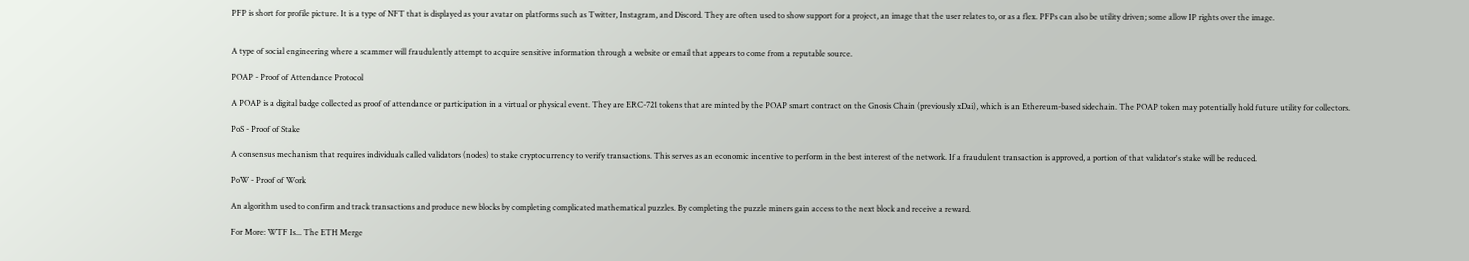PFP is short for profile picture. It is a type of NFT that is displayed as your avatar on platforms such as Twitter, Instagram, and Discord. They are often used to show support for a project, an image that the user relates to, or as a flex. PFPs can also be utility driven; some allow IP rights over the image.


A type of social engineering where a scammer will fraudulently attempt to acquire sensitive information through a website or email that appears to come from a reputable source.

POAP - Proof of Attendance Protocol

A POAP is a digital badge collected as proof of attendance or participation in a virtual or physical event. They are ERC-721 tokens that are minted by the POAP smart contract on the Gnosis Chain (previously xDai), which is an Ethereum-based sidechain. The POAP token may potentially hold future utility for collectors.

PoS - Proof of Stake

A consensus mechanism that requires individuals called validators (nodes) to stake cryptocurrency to verify transactions. This serves as an economic incentive to perform in the best interest of the network. If a fraudulent transaction is approved, a portion of that validator's stake will be reduced.

PoW - Proof of Work

An algorithm used to confirm and track transactions and produce new blocks by completing complicated mathematical puzzles. By completing the puzzle miners gain access to the next block and receive a reward.

For More: WTF Is... The ETH Merge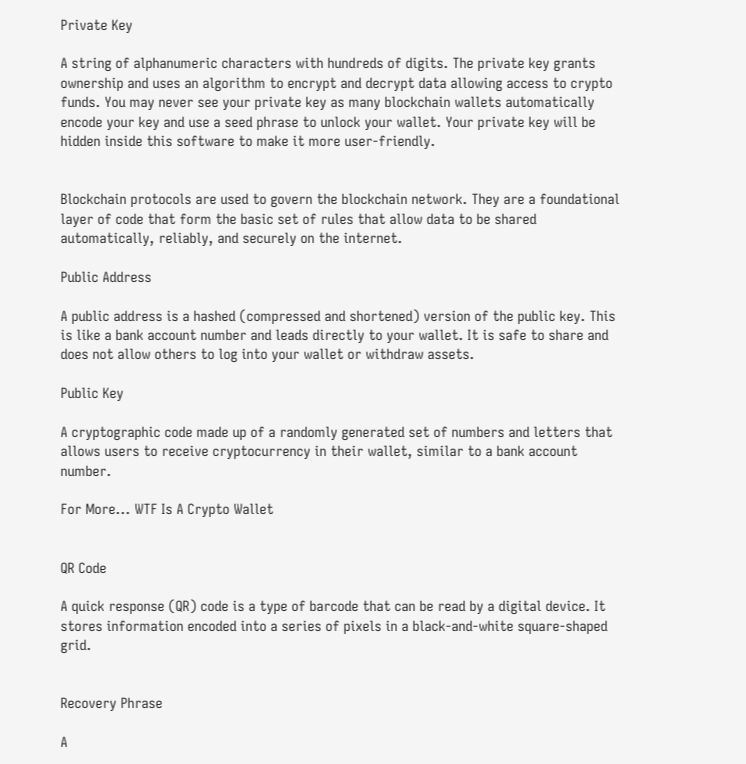Private Key

A string of alphanumeric characters with hundreds of digits. The private key grants ownership and uses an algorithm to encrypt and decrypt data allowing access to crypto funds. You may never see your private key as many blockchain wallets automatically encode your key and use a seed phrase to unlock your wallet. Your private key will be hidden inside this software to make it more user-friendly.


Blockchain protocols are used to govern the blockchain network. They are a foundational layer of code that form the basic set of rules that allow data to be shared automatically, reliably, and securely on the internet.

Public Address

A public address is a hashed (compressed and shortened) version of the public key. This is like a bank account number and leads directly to your wallet. It is safe to share and does not allow others to log into your wallet or withdraw assets.

Public Key

A cryptographic code made up of a randomly generated set of numbers and letters that allows users to receive cryptocurrency in their wallet, similar to a bank account number.

For More... WTF Is A Crypto Wallet


QR Code

A quick response (QR) code is a type of barcode that can be read by a digital device. It stores information encoded into a series of pixels in a black-and-white square-shaped grid.


Recovery Phrase

A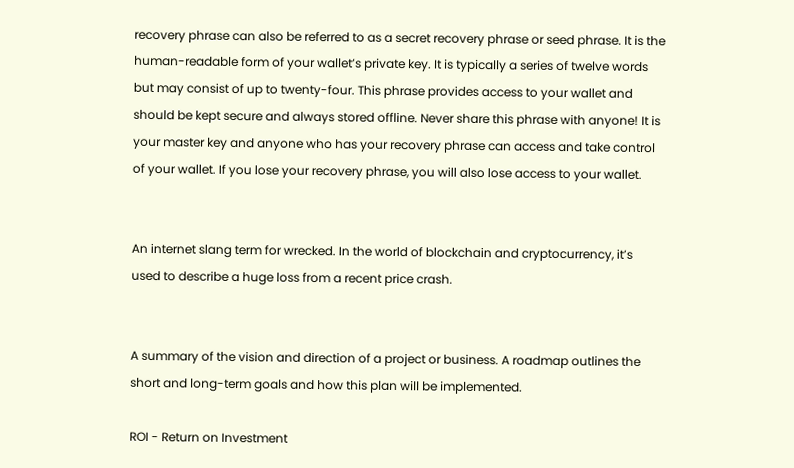recovery phrase can also be referred to as a secret recovery phrase or seed phrase. It is the human-readable form of your wallet’s private key. It is typically a series of twelve words but may consist of up to twenty-four. This phrase provides access to your wallet and should be kept secure and always stored offline. Never share this phrase with anyone! It is your master key and anyone who has your recovery phrase can access and take control of your wallet. If you lose your recovery phrase, you will also lose access to your wallet.


An internet slang term for wrecked. In the world of blockchain and cryptocurrency, it’s used to describe a huge loss from a recent price crash.


A summary of the vision and direction of a project or business. A roadmap outlines the short and long-term goals and how this plan will be implemented.

ROI - Return on Investment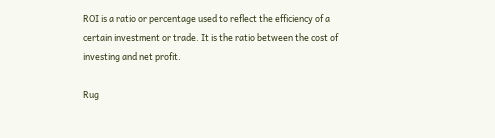ROI is a ratio or percentage used to reflect the efficiency of a certain investment or trade. It is the ratio between the cost of investing and net profit.

Rug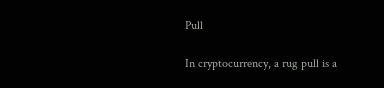Pull

In cryptocurrency, a rug pull is a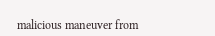malicious maneuver from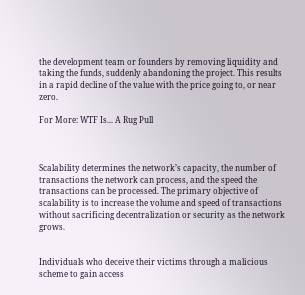the development team or founders by removing liquidity and taking the funds, suddenly abandoning the project. This results in a rapid decline of the value with the price going to, or near zero.

For More: WTF Is... A Rug Pull



Scalability determines the network’s capacity, the number of transactions the network can process, and the speed the transactions can be processed. The primary objective of scalability is to increase the volume and speed of transactions without sacrificing decentralization or security as the network grows.


Individuals who deceive their victims through a malicious scheme to gain access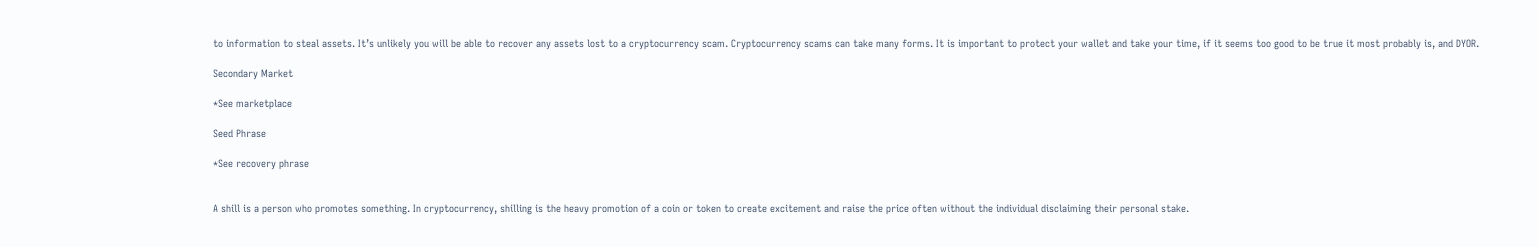to information to steal assets. It’s unlikely you will be able to recover any assets lost to a cryptocurrency scam. Cryptocurrency scams can take many forms. It is important to protect your wallet and take your time, if it seems too good to be true it most probably is, and DYOR.

Secondary Market

*See marketplace

Seed Phrase

*See recovery phrase


A shill is a person who promotes something. In cryptocurrency, shilling is the heavy promotion of a coin or token to create excitement and raise the price often without the individual disclaiming their personal stake.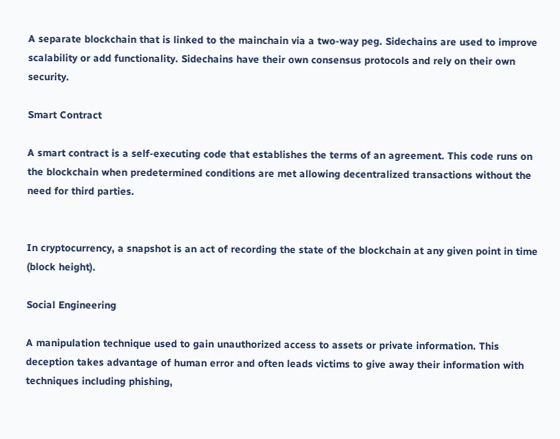A separate blockchain that is linked to the mainchain via a two-way peg. Sidechains are used to improve scalability or add functionality. Sidechains have their own consensus protocols and rely on their own security.

Smart Contract

A smart contract is a self-executing code that establishes the terms of an agreement. This code runs on the blockchain when predetermined conditions are met allowing decentralized transactions without the need for third parties.


In cryptocurrency, a snapshot is an act of recording the state of the blockchain at any given point in time (block height).

Social Engineering

A manipulation technique used to gain unauthorized access to assets or private information. This deception takes advantage of human error and often leads victims to give away their information with techniques including phishing,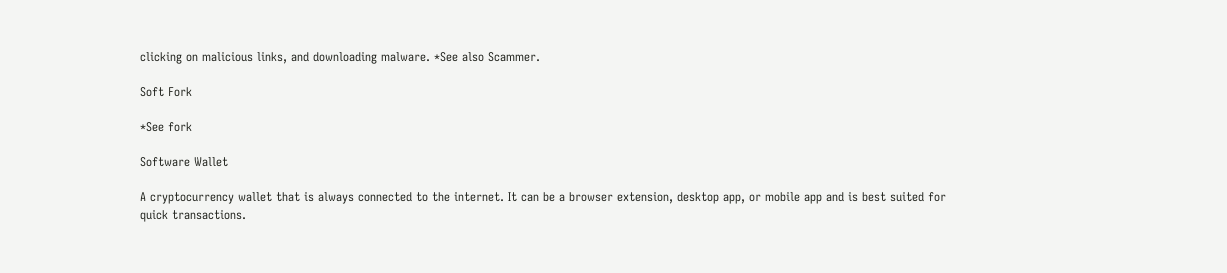clicking on malicious links, and downloading malware. *See also Scammer.

Soft Fork

*See fork

Software Wallet

A cryptocurrency wallet that is always connected to the internet. It can be a browser extension, desktop app, or mobile app and is best suited for quick transactions.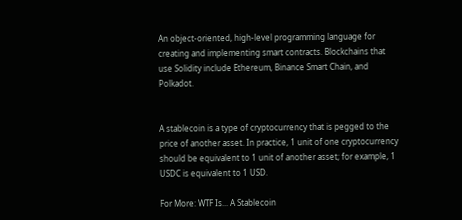An object-oriented, high-level programming language for creating and implementing smart contracts. Blockchains that use Solidity include Ethereum, Binance Smart Chain, and Polkadot.


A stablecoin is a type of cryptocurrency that is pegged to the price of another asset. In practice, 1 unit of one cryptocurrency should be equivalent to 1 unit of another asset; for example, 1 USDC is equivalent to 1 USD.

For More: WTF Is... A Stablecoin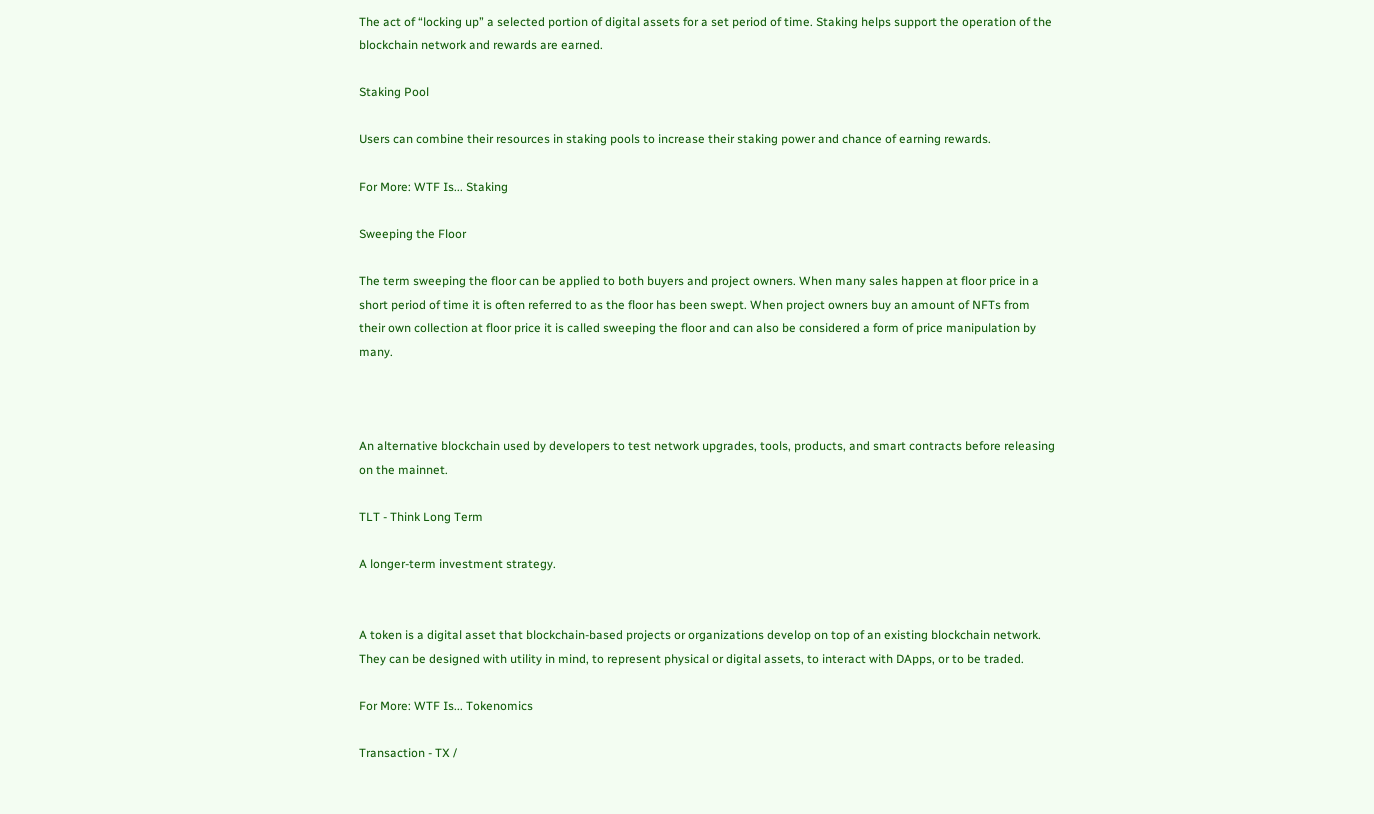The act of “locking up” a selected portion of digital assets for a set period of time. Staking helps support the operation of the blockchain network and rewards are earned.

Staking Pool

Users can combine their resources in staking pools to increase their staking power and chance of earning rewards.

For More: WTF Is... Staking

Sweeping the Floor

The term sweeping the floor can be applied to both buyers and project owners. When many sales happen at floor price in a short period of time it is often referred to as the floor has been swept. When project owners buy an amount of NFTs from their own collection at floor price it is called sweeping the floor and can also be considered a form of price manipulation by many.



An alternative blockchain used by developers to test network upgrades, tools, products, and smart contracts before releasing on the mainnet.

TLT - Think Long Term

A longer-term investment strategy.


A token is a digital asset that blockchain-based projects or organizations develop on top of an existing blockchain network. They can be designed with utility in mind, to represent physical or digital assets, to interact with DApps, or to be traded.

For More: WTF Is... Tokenomics

Transaction - TX /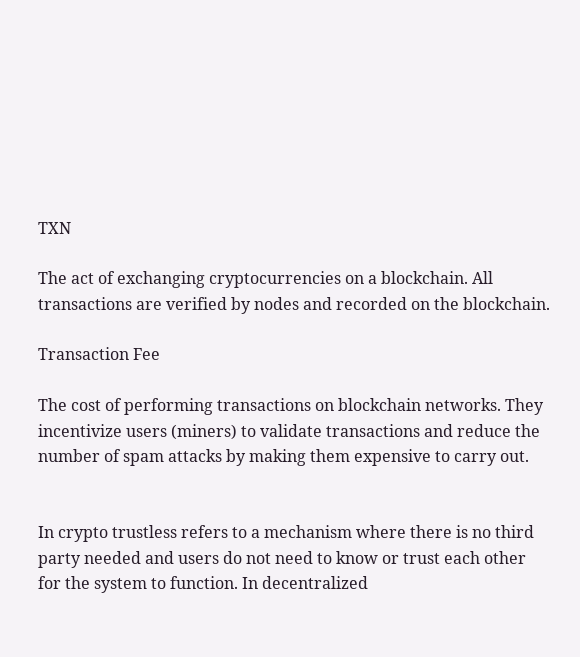TXN

The act of exchanging cryptocurrencies on a blockchain. All transactions are verified by nodes and recorded on the blockchain.

Transaction Fee

The cost of performing transactions on blockchain networks. They incentivize users (miners) to validate transactions and reduce the number of spam attacks by making them expensive to carry out.


In crypto trustless refers to a mechanism where there is no third party needed and users do not need to know or trust each other for the system to function. In decentralized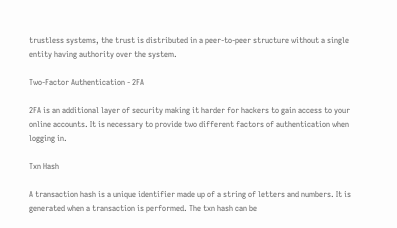trustless systems, the trust is distributed in a peer-to-peer structure without a single entity having authority over the system.

Two-Factor Authentication - 2FA

2FA is an additional layer of security making it harder for hackers to gain access to your online accounts. It is necessary to provide two different factors of authentication when logging in.

Txn Hash

A transaction hash is a unique identifier made up of a string of letters and numbers. It is generated when a transaction is performed. The txn hash can be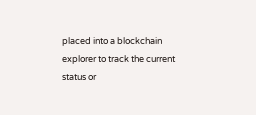placed into a blockchain explorer to track the current status or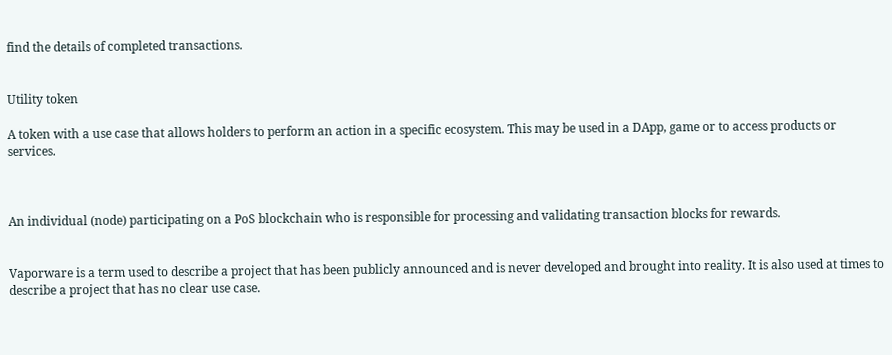find the details of completed transactions.


Utility token

A token with a use case that allows holders to perform an action in a specific ecosystem. This may be used in a DApp, game or to access products or services.



An individual (node) participating on a PoS blockchain who is responsible for processing and validating transaction blocks for rewards.


Vaporware is a term used to describe a project that has been publicly announced and is never developed and brought into reality. It is also used at times to describe a project that has no clear use case.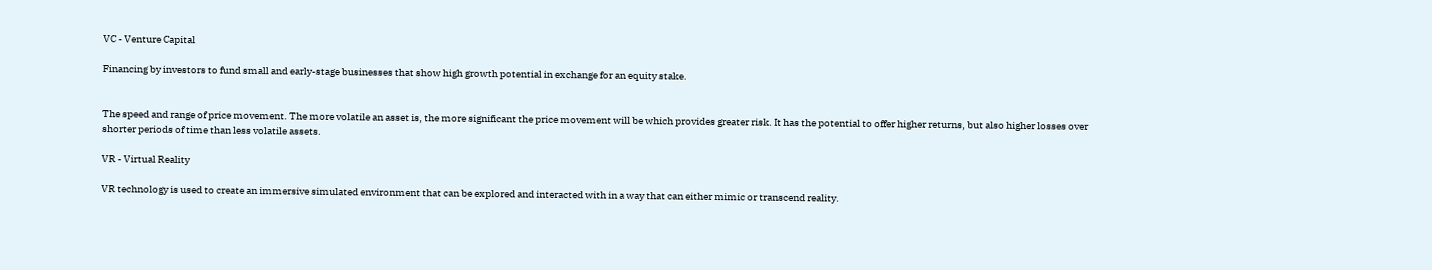VC - Venture Capital

Financing by investors to fund small and early-stage businesses that show high growth potential in exchange for an equity stake.


The speed and range of price movement. The more volatile an asset is, the more significant the price movement will be which provides greater risk. It has the potential to offer higher returns, but also higher losses over shorter periods of time than less volatile assets.

VR - Virtual Reality

VR technology is used to create an immersive simulated environment that can be explored and interacted with in a way that can either mimic or transcend reality.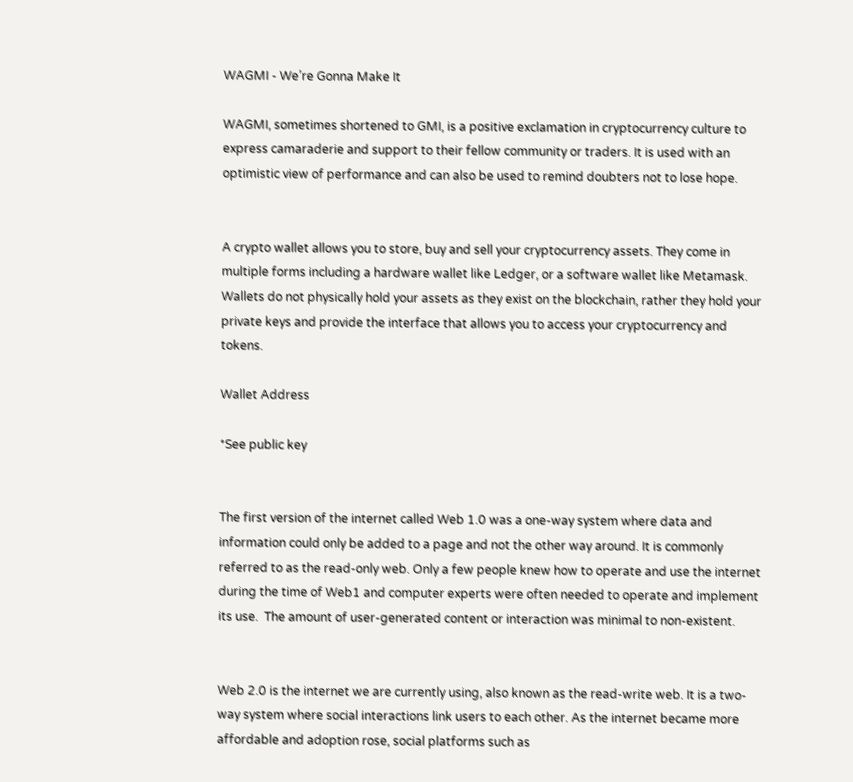WAGMI - We’re Gonna Make It

WAGMI, sometimes shortened to GMI, is a positive exclamation in cryptocurrency culture to express camaraderie and support to their fellow community or traders. It is used with an optimistic view of performance and can also be used to remind doubters not to lose hope.


A crypto wallet allows you to store, buy and sell your cryptocurrency assets. They come in multiple forms including a hardware wallet like Ledger, or a software wallet like Metamask. Wallets do not physically hold your assets as they exist on the blockchain, rather they hold your private keys and provide the interface that allows you to access your cryptocurrency and tokens.

Wallet Address

*See public key


The first version of the internet called Web 1.0 was a one-way system where data and information could only be added to a page and not the other way around. It is commonly referred to as the read-only web. Only a few people knew how to operate and use the internet during the time of Web1 and computer experts were often needed to operate and implement its use.  The amount of user-generated content or interaction was minimal to non-existent.


Web 2.0 is the internet we are currently using, also known as the read-write web. It is a two-way system where social interactions link users to each other. As the internet became more affordable and adoption rose, social platforms such as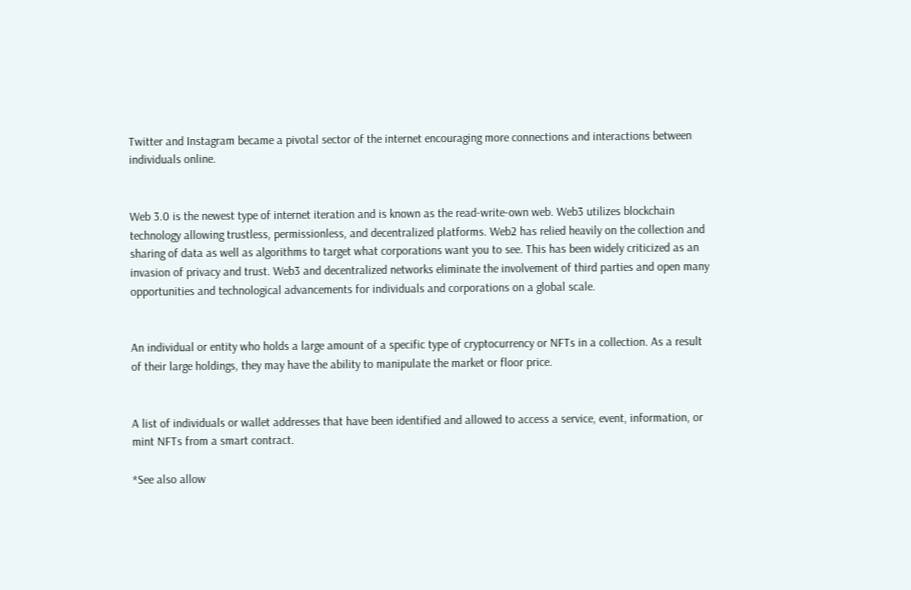Twitter and Instagram became a pivotal sector of the internet encouraging more connections and interactions between individuals online.


Web 3.0 is the newest type of internet iteration and is known as the read-write-own web. Web3 utilizes blockchain technology allowing trustless, permissionless, and decentralized platforms. Web2 has relied heavily on the collection and sharing of data as well as algorithms to target what corporations want you to see. This has been widely criticized as an invasion of privacy and trust. Web3 and decentralized networks eliminate the involvement of third parties and open many opportunities and technological advancements for individuals and corporations on a global scale.


An individual or entity who holds a large amount of a specific type of cryptocurrency or NFTs in a collection. As a result of their large holdings, they may have the ability to manipulate the market or floor price.


A list of individuals or wallet addresses that have been identified and allowed to access a service, event, information, or mint NFTs from a smart contract.

*See also allow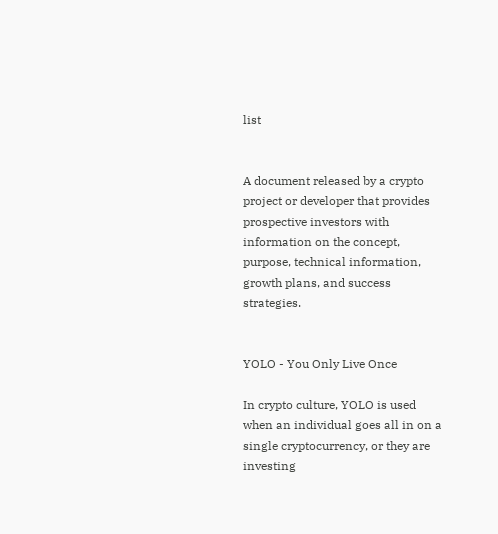list


A document released by a crypto project or developer that provides prospective investors with information on the concept, purpose, technical information, growth plans, and success strategies.


YOLO - You Only Live Once

In crypto culture, YOLO is used when an individual goes all in on a single cryptocurrency, or they are investing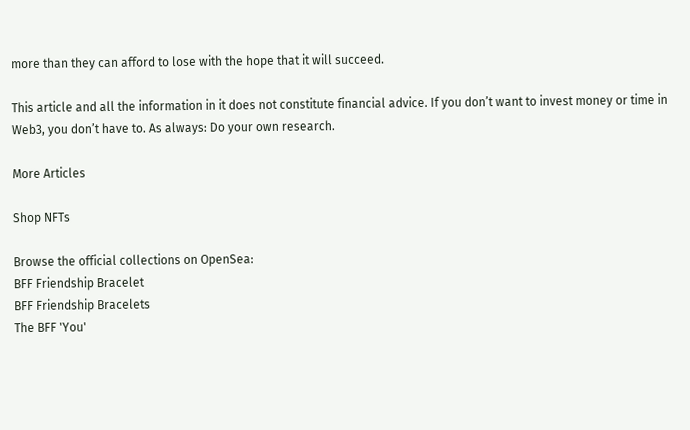more than they can afford to lose with the hope that it will succeed.

This article and all the information in it does not constitute financial advice. If you don’t want to invest money or time in Web3, you don’t have to. As always: Do your own research.

More Articles

Shop NFTs

Browse the official collections on OpenSea:
BFF Friendship Bracelet
BFF Friendship Bracelets
The BFF 'You'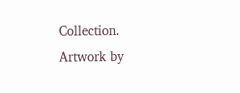Collection. Artwork by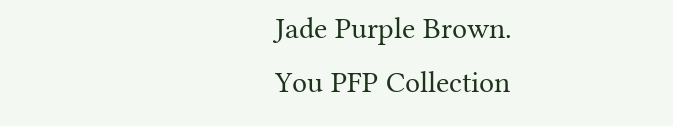Jade Purple Brown.
You PFP Collection